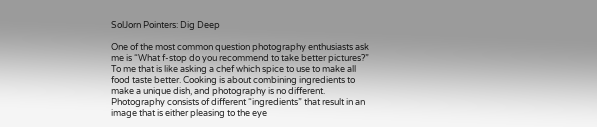SolJorn Pointers: Dig Deep

One of the most common question photography enthusiasts ask me is “What f-stop do you recommend to take better pictures?” To me that is like asking a chef which spice to use to make all food taste better. Cooking is about combining ingredients to make a unique dish, and photography is no different. Photography consists of different “ingredients” that result in an image that is either pleasing to the eye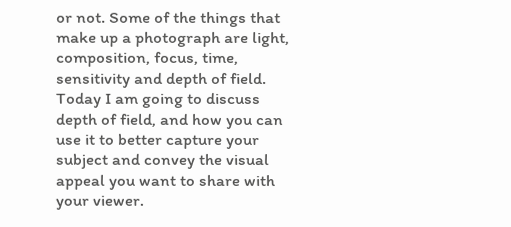or not. Some of the things that make up a photograph are light, composition, focus, time, sensitivity and depth of field. Today I am going to discuss depth of field, and how you can use it to better capture your subject and convey the visual appeal you want to share with your viewer.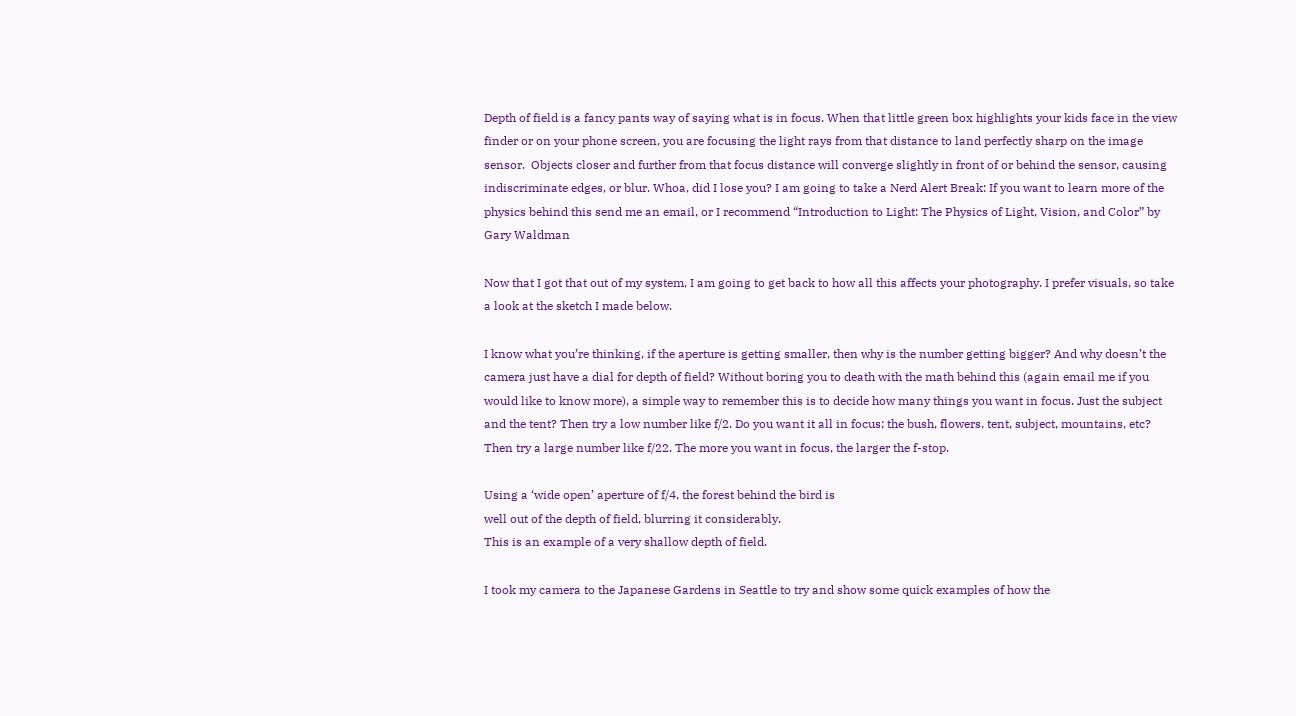Depth of field is a fancy pants way of saying what is in focus. When that little green box highlights your kids face in the view finder or on your phone screen, you are focusing the light rays from that distance to land perfectly sharp on the image sensor.  Objects closer and further from that focus distance will converge slightly in front of or behind the sensor, causing indiscriminate edges, or blur. Whoa, did I lose you? I am going to take a Nerd Alert Break: If you want to learn more of the physics behind this send me an email, or I recommend “Introduction to Light: The Physics of Light, Vision, and Color” by Gary Waldman

Now that I got that out of my system, I am going to get back to how all this affects your photography. I prefer visuals, so take a look at the sketch I made below.

I know what you’re thinking, if the aperture is getting smaller, then why is the number getting bigger? And why doesn’t the camera just have a dial for depth of field? Without boring you to death with the math behind this (again email me if you would like to know more), a simple way to remember this is to decide how many things you want in focus. Just the subject and the tent? Then try a low number like f/2. Do you want it all in focus; the bush, flowers, tent, subject, mountains, etc? Then try a large number like f/22. The more you want in focus, the larger the f-stop.

Using a ‘wide open’ aperture of f/4, the forest behind the bird is
well out of the depth of field, blurring it considerably.
This is an example of a very shallow depth of field.

I took my camera to the Japanese Gardens in Seattle to try and show some quick examples of how the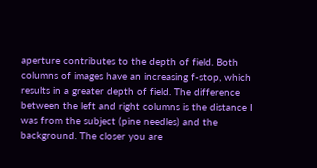aperture contributes to the depth of field. Both columns of images have an increasing f-stop, which results in a greater depth of field. The difference between the left and right columns is the distance I was from the subject (pine needles) and the background. The closer you are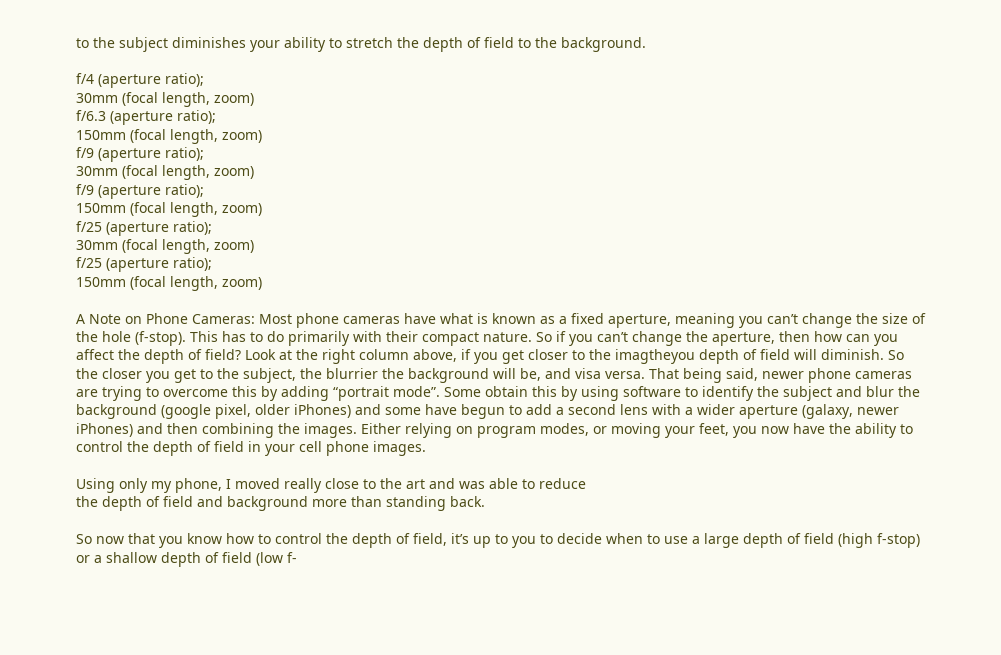to the subject diminishes your ability to stretch the depth of field to the background.

f/4 (aperture ratio);
30mm (focal length, zoom)
f/6.3 (aperture ratio);
150mm (focal length, zoom)
f/9 (aperture ratio);
30mm (focal length, zoom)
f/9 (aperture ratio);
150mm (focal length, zoom)
f/25 (aperture ratio);
30mm (focal length, zoom)
f/25 (aperture ratio);
150mm (focal length, zoom)

A Note on Phone Cameras: Most phone cameras have what is known as a fixed aperture, meaning you can’t change the size of the hole (f-stop). This has to do primarily with their compact nature. So if you can’t change the aperture, then how can you affect the depth of field? Look at the right column above, if you get closer to the imagtheyou depth of field will diminish. So the closer you get to the subject, the blurrier the background will be, and visa versa. That being said, newer phone cameras are trying to overcome this by adding “portrait mode”. Some obtain this by using software to identify the subject and blur the background (google pixel, older iPhones) and some have begun to add a second lens with a wider aperture (galaxy, newer iPhones) and then combining the images. Either relying on program modes, or moving your feet, you now have the ability to control the depth of field in your cell phone images.

Using only my phone, I moved really close to the art and was able to reduce
the depth of field and background more than standing back.

So now that you know how to control the depth of field, it’s up to you to decide when to use a large depth of field (high f-stop) or a shallow depth of field (low f-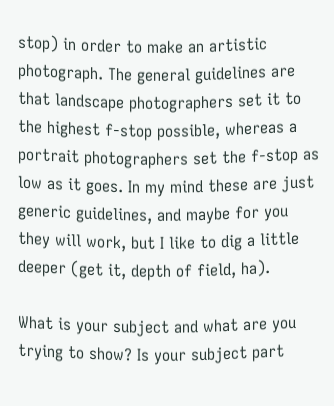stop) in order to make an artistic photograph. The general guidelines are that landscape photographers set it to the highest f-stop possible, whereas a portrait photographers set the f-stop as low as it goes. In my mind these are just generic guidelines, and maybe for you they will work, but I like to dig a little deeper (get it, depth of field, ha).

What is your subject and what are you trying to show? Is your subject part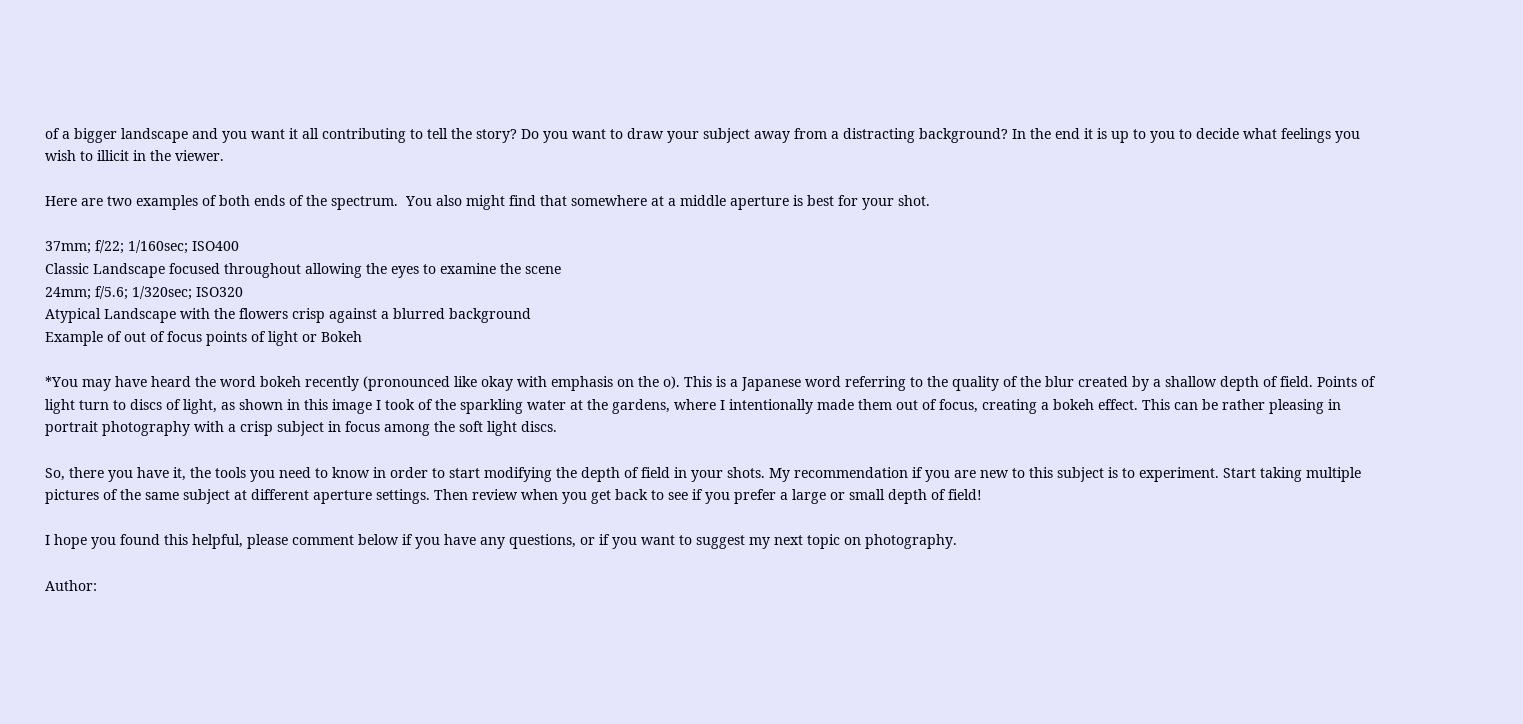of a bigger landscape and you want it all contributing to tell the story? Do you want to draw your subject away from a distracting background? In the end it is up to you to decide what feelings you wish to illicit in the viewer.

Here are two examples of both ends of the spectrum.  You also might find that somewhere at a middle aperture is best for your shot.

37mm; f/22; 1/160sec; ISO400
Classic Landscape focused throughout allowing the eyes to examine the scene
24mm; f/5.6; 1/320sec; ISO320
Atypical Landscape with the flowers crisp against a blurred background
Example of out of focus points of light or Bokeh

*You may have heard the word bokeh recently (pronounced like okay with emphasis on the o). This is a Japanese word referring to the quality of the blur created by a shallow depth of field. Points of light turn to discs of light, as shown in this image I took of the sparkling water at the gardens, where I intentionally made them out of focus, creating a bokeh effect. This can be rather pleasing in portrait photography with a crisp subject in focus among the soft light discs.

So, there you have it, the tools you need to know in order to start modifying the depth of field in your shots. My recommendation if you are new to this subject is to experiment. Start taking multiple pictures of the same subject at different aperture settings. Then review when you get back to see if you prefer a large or small depth of field!

I hope you found this helpful, please comment below if you have any questions, or if you want to suggest my next topic on photography.

Author: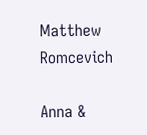Matthew Romcevich

Anna &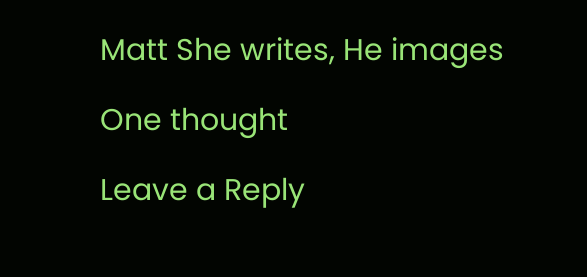Matt She writes, He images

One thought

Leave a Reply